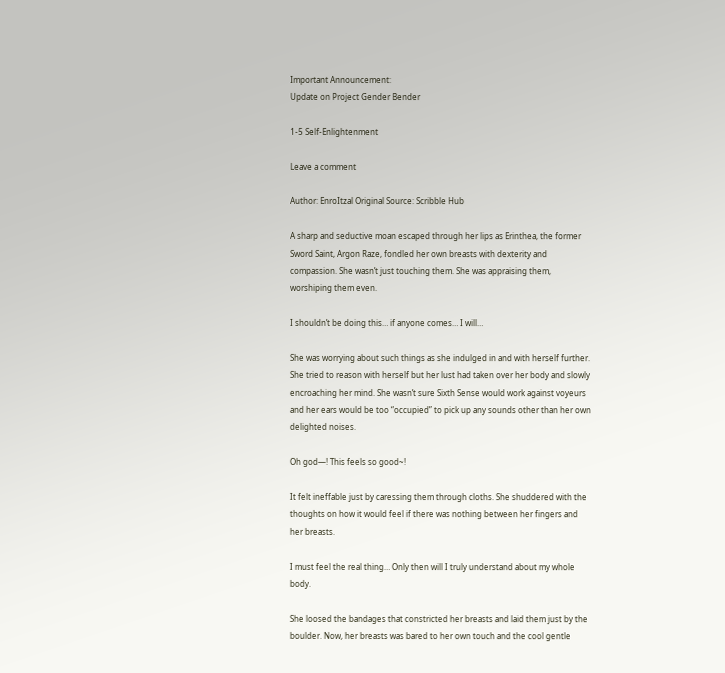Important Announcement:
Update on Project Gender Bender

1-5 Self-Enlightenment

Leave a comment

Author: EnroItzal Original Source: Scribble Hub

A sharp and seductive moan escaped through her lips as Erinthea, the former Sword Saint, Argon Raze, fondled her own breasts with dexterity and compassion. She wasn’t just touching them. She was appraising them, worshiping them even.

I shouldn’t be doing this… if anyone comes… I will…

She was worrying about such things as she indulged in and with herself further. She tried to reason with herself but her lust had taken over her body and slowly encroaching her mind. She wasn’t sure Sixth Sense would work against voyeurs and her ears would be too “occupied” to pick up any sounds other than her own delighted noises.

Oh god—! This feels so good~!

It felt ineffable just by caressing them through cloths. She shuddered with the thoughts on how it would feel if there was nothing between her fingers and her breasts.

I must feel the real thing… Only then will I truly understand about my whole body.

She loosed the bandages that constricted her breasts and laid them just by the boulder. Now, her breasts was bared to her own touch and the cool gentle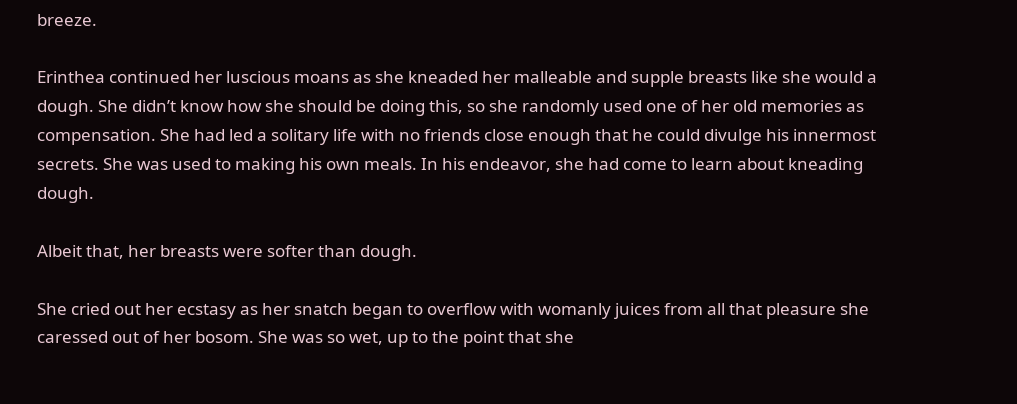breeze.

Erinthea continued her luscious moans as she kneaded her malleable and supple breasts like she would a dough. She didn’t know how she should be doing this, so she randomly used one of her old memories as compensation. She had led a solitary life with no friends close enough that he could divulge his innermost secrets. She was used to making his own meals. In his endeavor, she had come to learn about kneading dough.

Albeit that, her breasts were softer than dough.

She cried out her ecstasy as her snatch began to overflow with womanly juices from all that pleasure she caressed out of her bosom. She was so wet, up to the point that she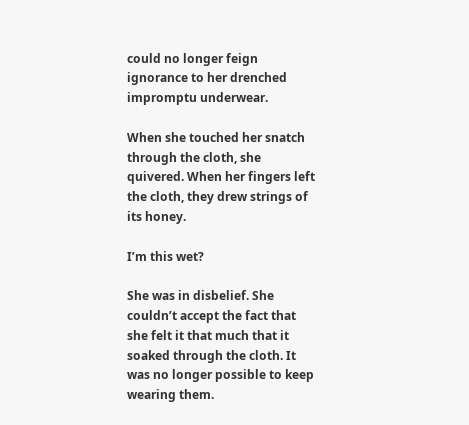could no longer feign ignorance to her drenched impromptu underwear.

When she touched her snatch through the cloth, she quivered. When her fingers left the cloth, they drew strings of its honey.

I’m this wet?

She was in disbelief. She couldn’t accept the fact that she felt it that much that it soaked through the cloth. It was no longer possible to keep wearing them.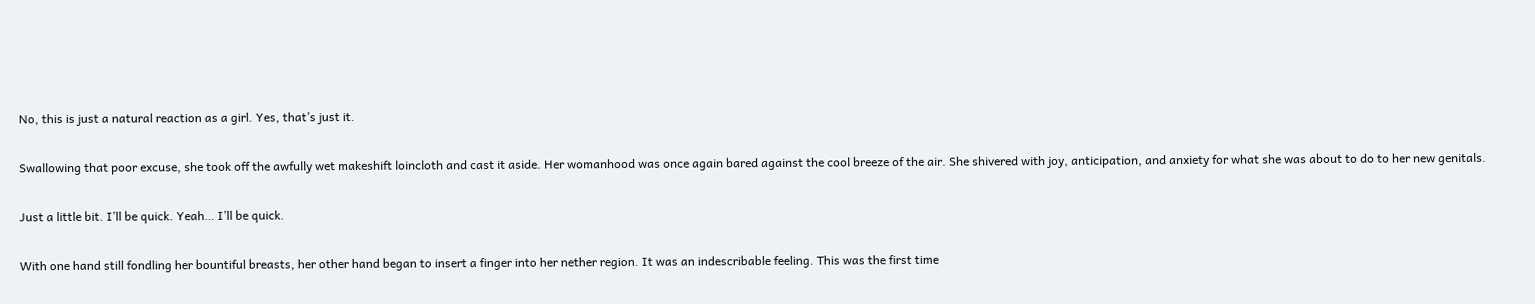No, this is just a natural reaction as a girl. Yes, that’s just it.

Swallowing that poor excuse, she took off the awfully wet makeshift loincloth and cast it aside. Her womanhood was once again bared against the cool breeze of the air. She shivered with joy, anticipation, and anxiety for what she was about to do to her new genitals.

Just a little bit. I’ll be quick. Yeah… I’ll be quick.

With one hand still fondling her bountiful breasts, her other hand began to insert a finger into her nether region. It was an indescribable feeling. This was the first time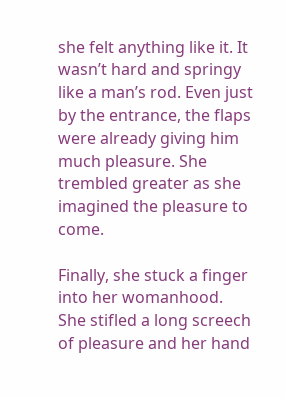she felt anything like it. It wasn’t hard and springy like a man’s rod. Even just by the entrance, the flaps were already giving him much pleasure. She trembled greater as she imagined the pleasure to come.

Finally, she stuck a finger into her womanhood. She stifled a long screech of pleasure and her hand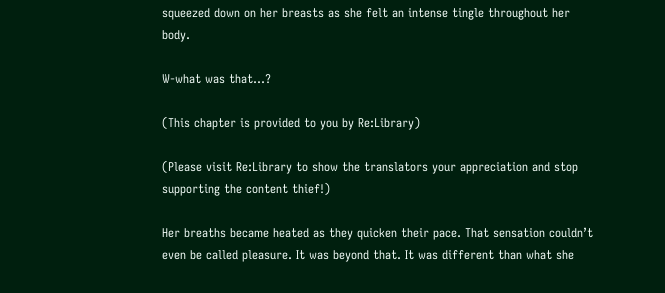squeezed down on her breasts as she felt an intense tingle throughout her body.

W-what was that…?

(This chapter is provided to you by Re:Library)

(Please visit Re:Library to show the translators your appreciation and stop supporting the content thief!)

Her breaths became heated as they quicken their pace. That sensation couldn’t even be called pleasure. It was beyond that. It was different than what she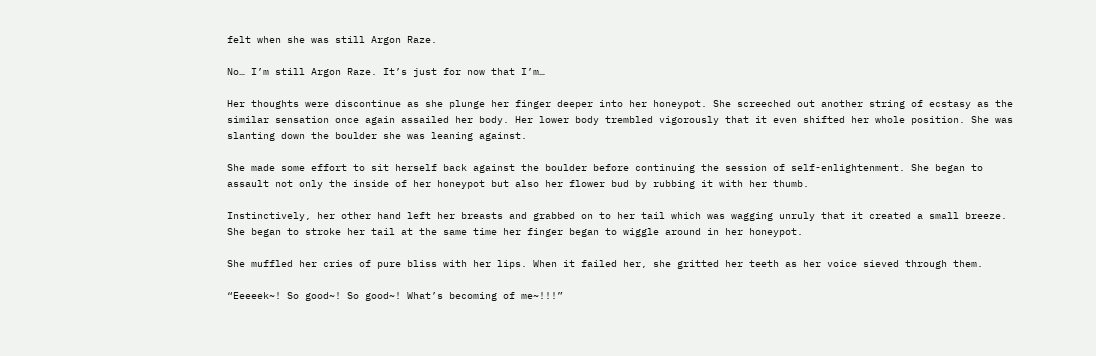felt when she was still Argon Raze.

No… I’m still Argon Raze. It’s just for now that I’m…

Her thoughts were discontinue as she plunge her finger deeper into her honeypot. She screeched out another string of ecstasy as the similar sensation once again assailed her body. Her lower body trembled vigorously that it even shifted her whole position. She was slanting down the boulder she was leaning against.

She made some effort to sit herself back against the boulder before continuing the session of self-enlightenment. She began to assault not only the inside of her honeypot but also her flower bud by rubbing it with her thumb.

Instinctively, her other hand left her breasts and grabbed on to her tail which was wagging unruly that it created a small breeze. She began to stroke her tail at the same time her finger began to wiggle around in her honeypot.

She muffled her cries of pure bliss with her lips. When it failed her, she gritted her teeth as her voice sieved through them.

“Eeeeek~! So good~! So good~! What’s becoming of me~!!!”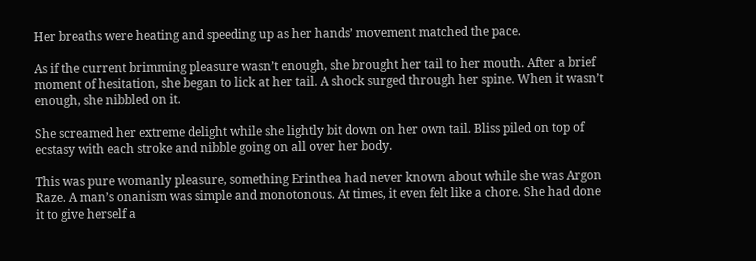Her breaths were heating and speeding up as her hands’ movement matched the pace.

As if the current brimming pleasure wasn’t enough, she brought her tail to her mouth. After a brief moment of hesitation, she began to lick at her tail. A shock surged through her spine. When it wasn’t enough, she nibbled on it.

She screamed her extreme delight while she lightly bit down on her own tail. Bliss piled on top of ecstasy with each stroke and nibble going on all over her body.

This was pure womanly pleasure, something Erinthea had never known about while she was Argon Raze. A man’s onanism was simple and monotonous. At times, it even felt like a chore. She had done it to give herself a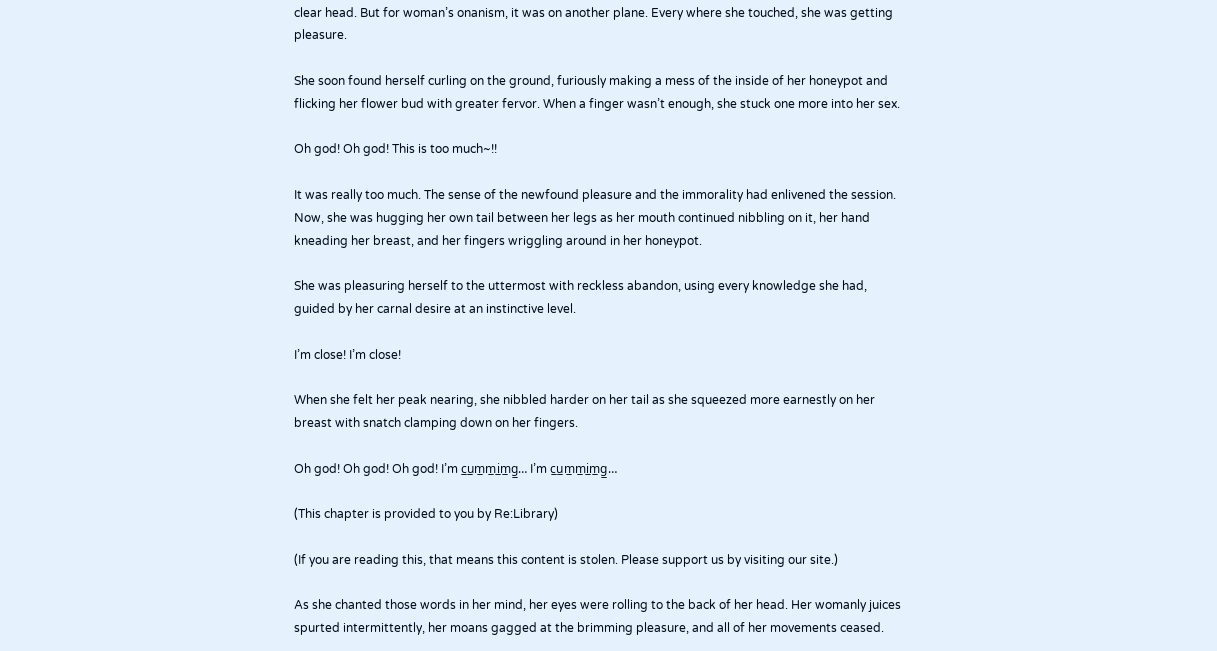clear head. But for woman’s onanism, it was on another plane. Every where she touched, she was getting pleasure.

She soon found herself curling on the ground, furiously making a mess of the inside of her honeypot and flicking her flower bud with greater fervor. When a finger wasn’t enough, she stuck one more into her sex.

Oh god! Oh god! This is too much~!!

It was really too much. The sense of the newfound pleasure and the immorality had enlivened the session. Now, she was hugging her own tail between her legs as her mouth continued nibbling on it, her hand kneading her breast, and her fingers wriggling around in her honeypot.

She was pleasuring herself to the uttermost with reckless abandon, using every knowledge she had, guided by her carnal desire at an instinctive level.

I’m close! I’m close!

When she felt her peak nearing, she nibbled harder on her tail as she squeezed more earnestly on her breast with snatch clamping down on her fingers.

Oh god! Oh god! Oh god! I’m c̲u̲m̲m̲i̲m̲g̲… I’m c̲u̲m̲m̲i̲m̲g̲…

(This chapter is provided to you by Re:Library)

(If you are reading this, that means this content is stolen. Please support us by visiting our site.)

As she chanted those words in her mind, her eyes were rolling to the back of her head. Her womanly juices spurted intermittently, her moans gagged at the brimming pleasure, and all of her movements ceased.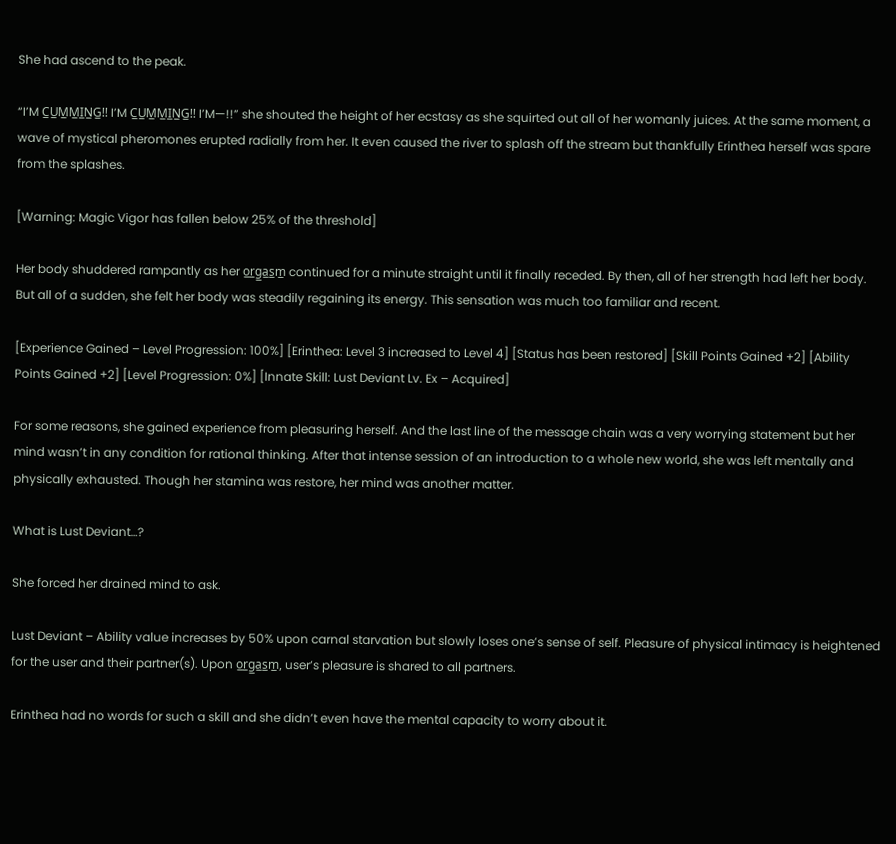She had ascend to the peak.

“I’M C̲U̲M̲M̲I̲N̲G̲!! I’M C̲U̲M̲M̲I̲N̲G̲!! I’M—!!” she shouted the height of her ecstasy as she squirted out all of her womanly juices. At the same moment, a wave of mystical pheromones erupted radially from her. It even caused the river to splash off the stream but thankfully Erinthea herself was spare from the splashes.

[Warning: Magic Vigor has fallen below 25% of the threshold]

Her body shuddered rampantly as her o̲r̲g̲a̲s̲m̲ continued for a minute straight until it finally receded. By then, all of her strength had left her body. But all of a sudden, she felt her body was steadily regaining its energy. This sensation was much too familiar and recent.

[Experience Gained – Level Progression: 100%] [Erinthea: Level 3 increased to Level 4] [Status has been restored] [Skill Points Gained +2] [Ability Points Gained +2] [Level Progression: 0%] [Innate Skill: Lust Deviant Lv. Ex – Acquired]

For some reasons, she gained experience from pleasuring herself. And the last line of the message chain was a very worrying statement but her mind wasn’t in any condition for rational thinking. After that intense session of an introduction to a whole new world, she was left mentally and physically exhausted. Though her stamina was restore, her mind was another matter.

What is Lust Deviant…?

She forced her drained mind to ask.

Lust Deviant – Ability value increases by 50% upon carnal starvation but slowly loses one’s sense of self. Pleasure of physical intimacy is heightened for the user and their partner(s). Upon o̲r̲g̲a̲s̲m̲, user’s pleasure is shared to all partners.

Erinthea had no words for such a skill and she didn’t even have the mental capacity to worry about it.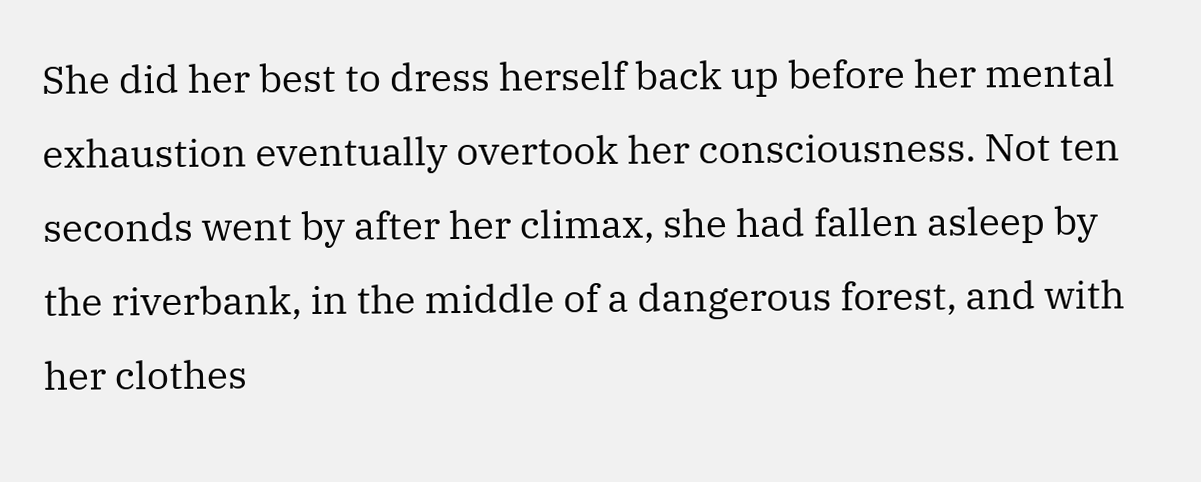She did her best to dress herself back up before her mental exhaustion eventually overtook her consciousness. Not ten seconds went by after her climax, she had fallen asleep by the riverbank, in the middle of a dangerous forest, and with her clothes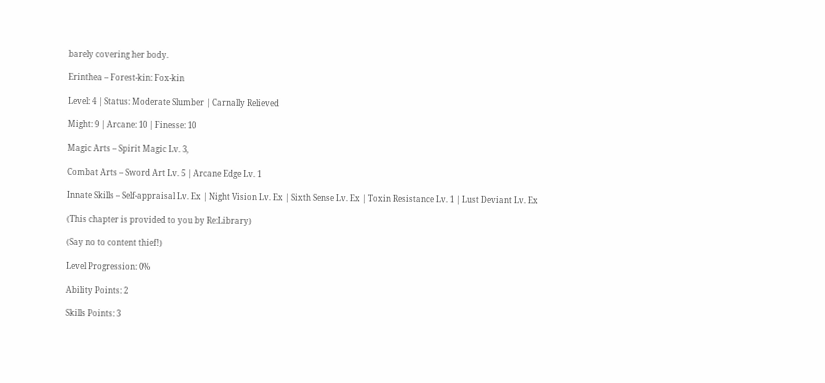barely covering her body.

Erinthea – Forest-kin: Fox-kin

Level: 4 | Status: Moderate Slumber | Carnally Relieved

Might: 9 | Arcane: 10 | Finesse: 10

Magic Arts – Spirit Magic Lv. 3,

Combat Arts – Sword Art Lv. 5 | Arcane Edge Lv. 1

Innate Skills – Self-appraisal Lv. Ex | Night Vision Lv. Ex | Sixth Sense Lv. Ex | Toxin Resistance Lv. 1 | Lust Deviant Lv. Ex

(This chapter is provided to you by Re:Library)

(Say no to content thief!)

Level Progression: 0%

Ability Points: 2

Skills Points: 3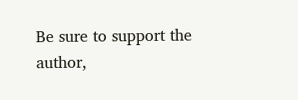Be sure to support the author,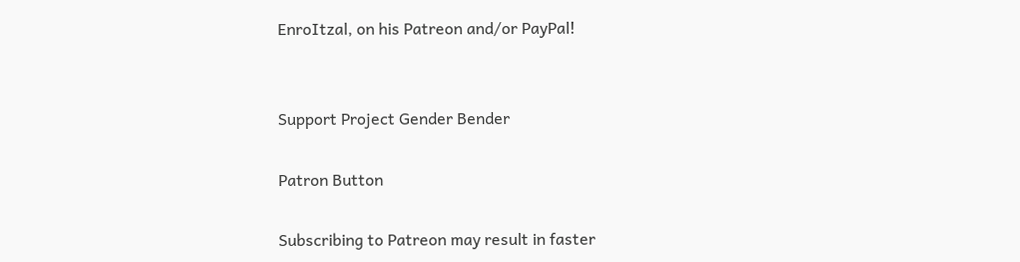EnroItzal, on his Patreon and/or PayPal!


Support Project Gender Bender

Patron Button

Subscribing to Patreon may result in faster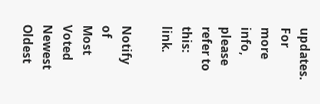updates.
For more info, please refer to this: link.

Notify of
Most Voted
Newest Oldest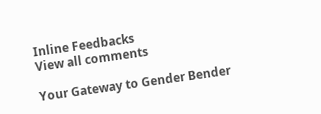Inline Feedbacks
View all comments

Your Gateway to Gender Bender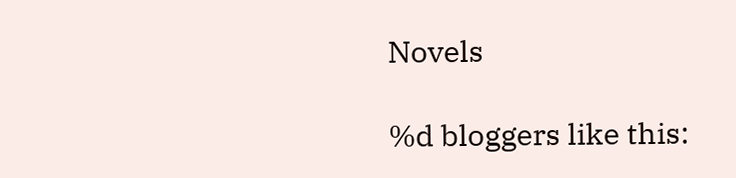Novels

%d bloggers like this: